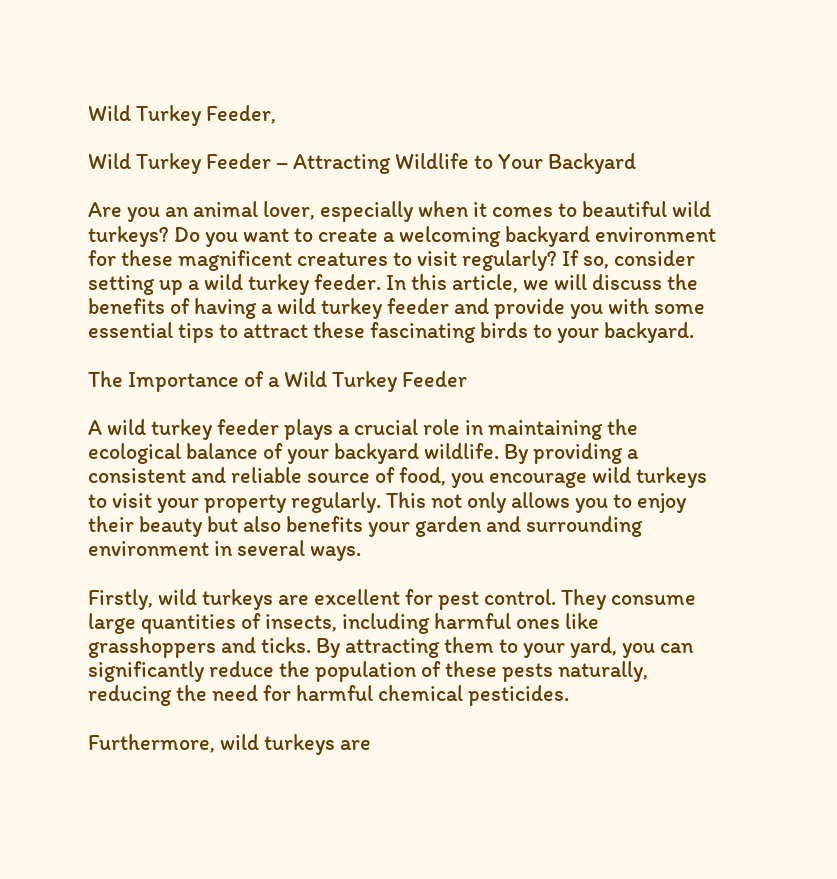Wild Turkey Feeder,

Wild Turkey Feeder – Attracting Wildlife to Your Backyard

Are you an animal lover, especially when it comes to beautiful wild turkeys? Do you want to create a welcoming backyard environment for these magnificent creatures to visit regularly? If so, consider setting up a wild turkey feeder. In this article, we will discuss the benefits of having a wild turkey feeder and provide you with some essential tips to attract these fascinating birds to your backyard.

The Importance of a Wild Turkey Feeder

A wild turkey feeder plays a crucial role in maintaining the ecological balance of your backyard wildlife. By providing a consistent and reliable source of food, you encourage wild turkeys to visit your property regularly. This not only allows you to enjoy their beauty but also benefits your garden and surrounding environment in several ways.

Firstly, wild turkeys are excellent for pest control. They consume large quantities of insects, including harmful ones like grasshoppers and ticks. By attracting them to your yard, you can significantly reduce the population of these pests naturally, reducing the need for harmful chemical pesticides.

Furthermore, wild turkeys are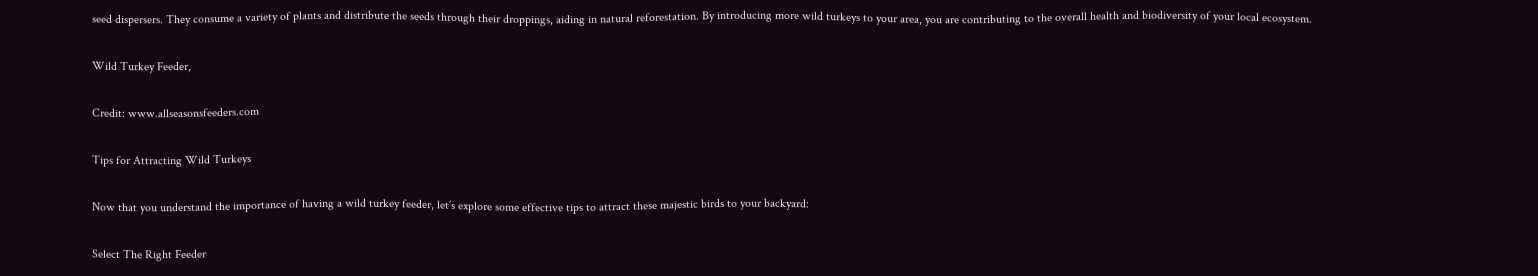seed dispersers. They consume a variety of plants and distribute the seeds through their droppings, aiding in natural reforestation. By introducing more wild turkeys to your area, you are contributing to the overall health and biodiversity of your local ecosystem.

Wild Turkey Feeder,

Credit: www.allseasonsfeeders.com

Tips for Attracting Wild Turkeys

Now that you understand the importance of having a wild turkey feeder, let’s explore some effective tips to attract these majestic birds to your backyard:

Select The Right Feeder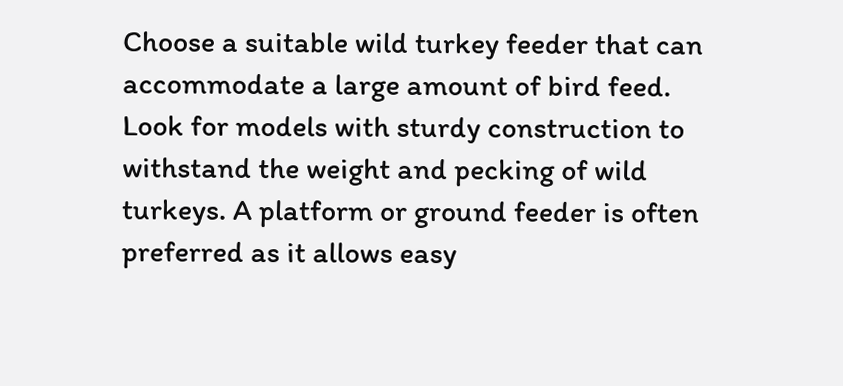Choose a suitable wild turkey feeder that can accommodate a large amount of bird feed. Look for models with sturdy construction to withstand the weight and pecking of wild turkeys. A platform or ground feeder is often preferred as it allows easy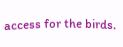access for the birds.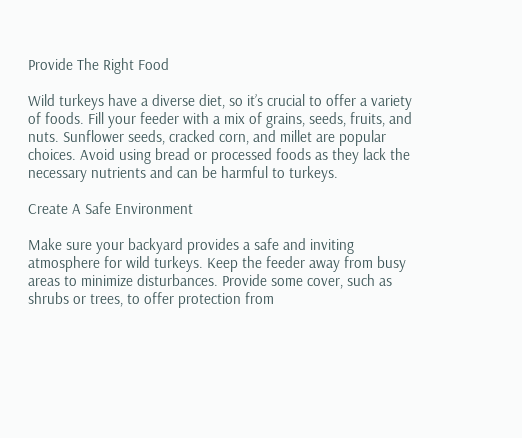Provide The Right Food

Wild turkeys have a diverse diet, so it’s crucial to offer a variety of foods. Fill your feeder with a mix of grains, seeds, fruits, and nuts. Sunflower seeds, cracked corn, and millet are popular choices. Avoid using bread or processed foods as they lack the necessary nutrients and can be harmful to turkeys.

Create A Safe Environment

Make sure your backyard provides a safe and inviting atmosphere for wild turkeys. Keep the feeder away from busy areas to minimize disturbances. Provide some cover, such as shrubs or trees, to offer protection from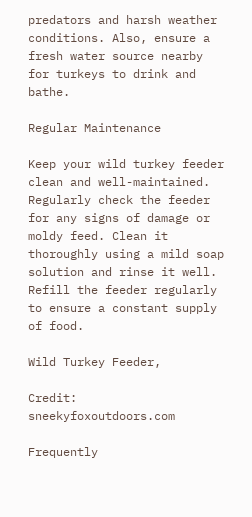predators and harsh weather conditions. Also, ensure a fresh water source nearby for turkeys to drink and bathe.

Regular Maintenance

Keep your wild turkey feeder clean and well-maintained. Regularly check the feeder for any signs of damage or moldy feed. Clean it thoroughly using a mild soap solution and rinse it well. Refill the feeder regularly to ensure a constant supply of food.

Wild Turkey Feeder,

Credit: sneekyfoxoutdoors.com

Frequently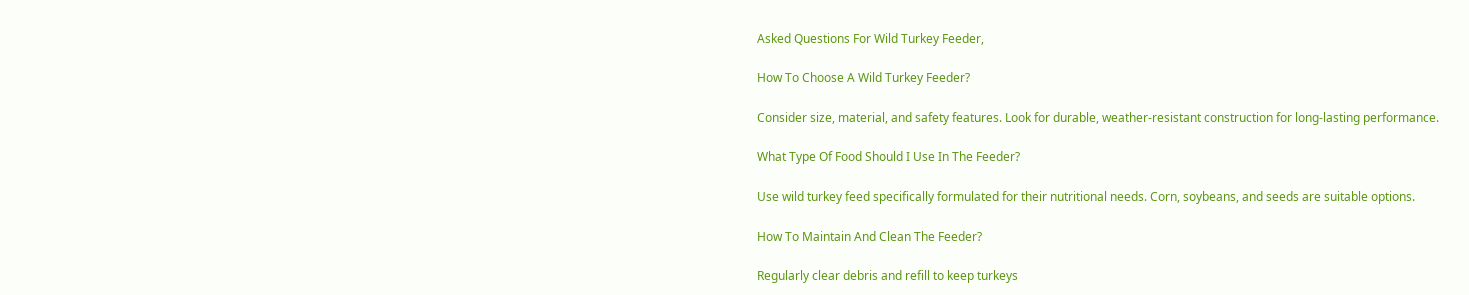Asked Questions For Wild Turkey Feeder,

How To Choose A Wild Turkey Feeder?

Consider size, material, and safety features. Look for durable, weather-resistant construction for long-lasting performance.

What Type Of Food Should I Use In The Feeder?

Use wild turkey feed specifically formulated for their nutritional needs. Corn, soybeans, and seeds are suitable options.

How To Maintain And Clean The Feeder?

Regularly clear debris and refill to keep turkeys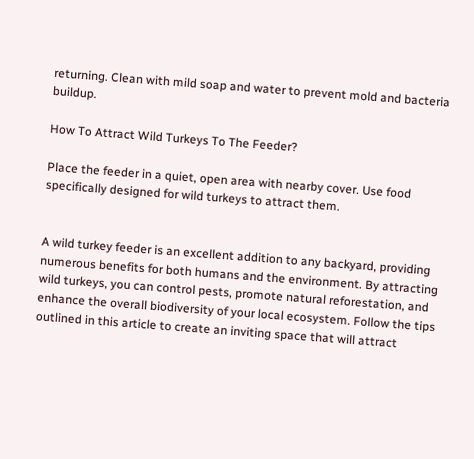returning. Clean with mild soap and water to prevent mold and bacteria buildup.

How To Attract Wild Turkeys To The Feeder?

Place the feeder in a quiet, open area with nearby cover. Use food specifically designed for wild turkeys to attract them.


A wild turkey feeder is an excellent addition to any backyard, providing numerous benefits for both humans and the environment. By attracting wild turkeys, you can control pests, promote natural reforestation, and enhance the overall biodiversity of your local ecosystem. Follow the tips outlined in this article to create an inviting space that will attract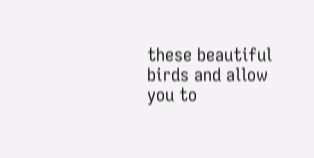these beautiful birds and allow you to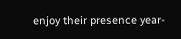enjoy their presence year-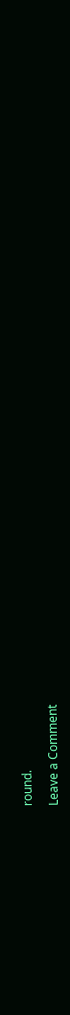round.

Leave a Comment